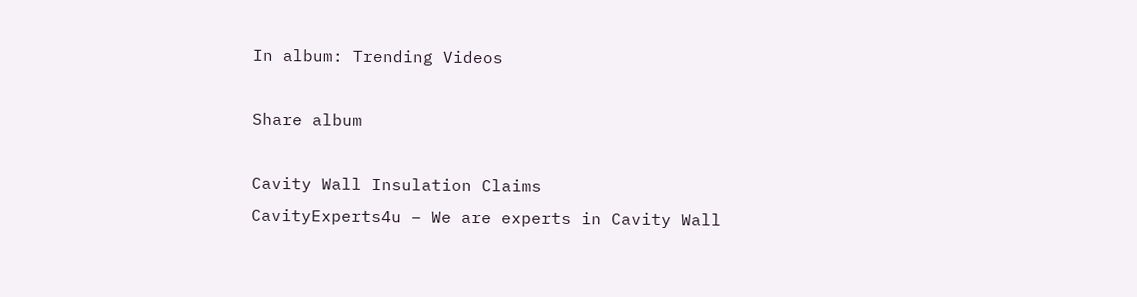In album: Trending Videos

Share album

Cavity Wall Insulation Claims
CavityExperts4u – We are experts in Cavity Wall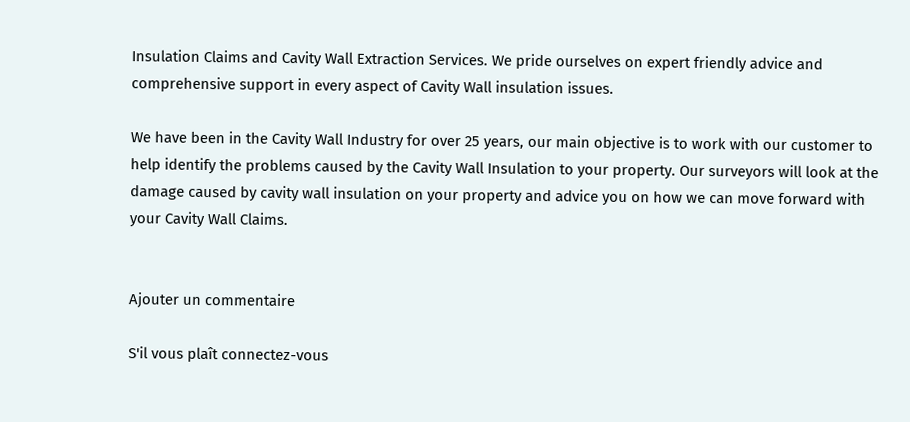Insulation Claims and Cavity Wall Extraction Services. We pride ourselves on expert friendly advice and comprehensive support in every aspect of Cavity Wall insulation issues.

We have been in the Cavity Wall Industry for over 25 years, our main objective is to work with our customer to help identify the problems caused by the Cavity Wall Insulation to your property. Our surveyors will look at the damage caused by cavity wall insulation on your property and advice you on how we can move forward with your Cavity Wall Claims.


Ajouter un commentaire

S'il vous plaît connectez-vous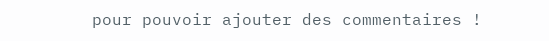pour pouvoir ajouter des commentaires !